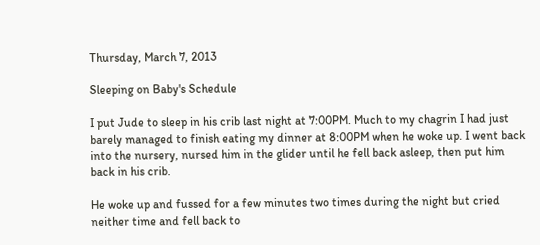Thursday, March 7, 2013

Sleeping on Baby's Schedule

I put Jude to sleep in his crib last night at 7:00PM. Much to my chagrin I had just barely managed to finish eating my dinner at 8:00PM when he woke up. I went back into the nursery, nursed him in the glider until he fell back asleep, then put him back in his crib.

He woke up and fussed for a few minutes two times during the night but cried neither time and fell back to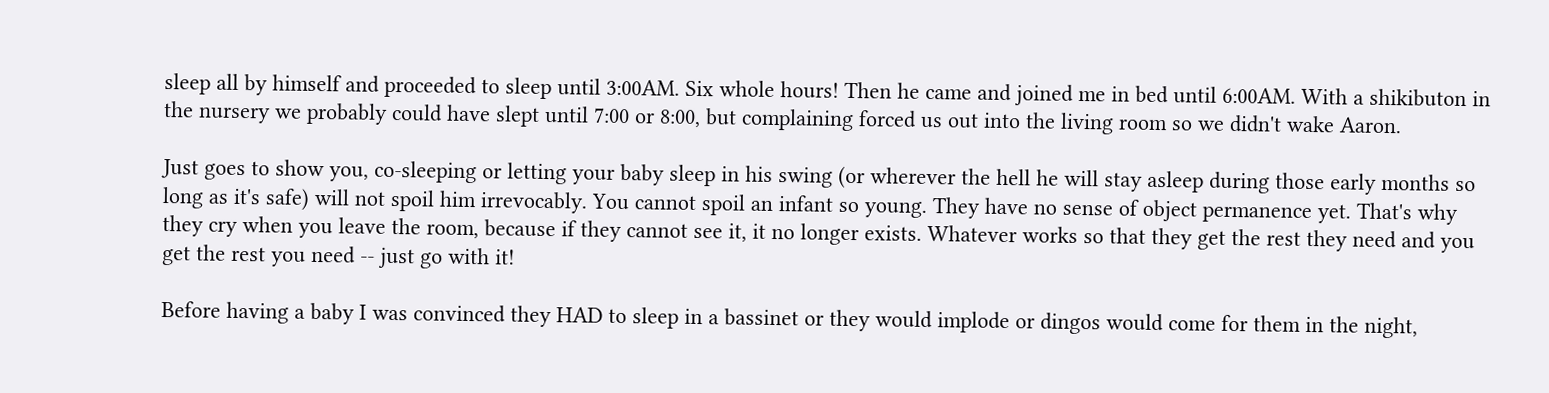sleep all by himself and proceeded to sleep until 3:00AM. Six whole hours! Then he came and joined me in bed until 6:00AM. With a shikibuton in the nursery we probably could have slept until 7:00 or 8:00, but complaining forced us out into the living room so we didn't wake Aaron.

Just goes to show you, co-sleeping or letting your baby sleep in his swing (or wherever the hell he will stay asleep during those early months so long as it's safe) will not spoil him irrevocably. You cannot spoil an infant so young. They have no sense of object permanence yet. That's why they cry when you leave the room, because if they cannot see it, it no longer exists. Whatever works so that they get the rest they need and you get the rest you need -- just go with it!

Before having a baby I was convinced they HAD to sleep in a bassinet or they would implode or dingos would come for them in the night,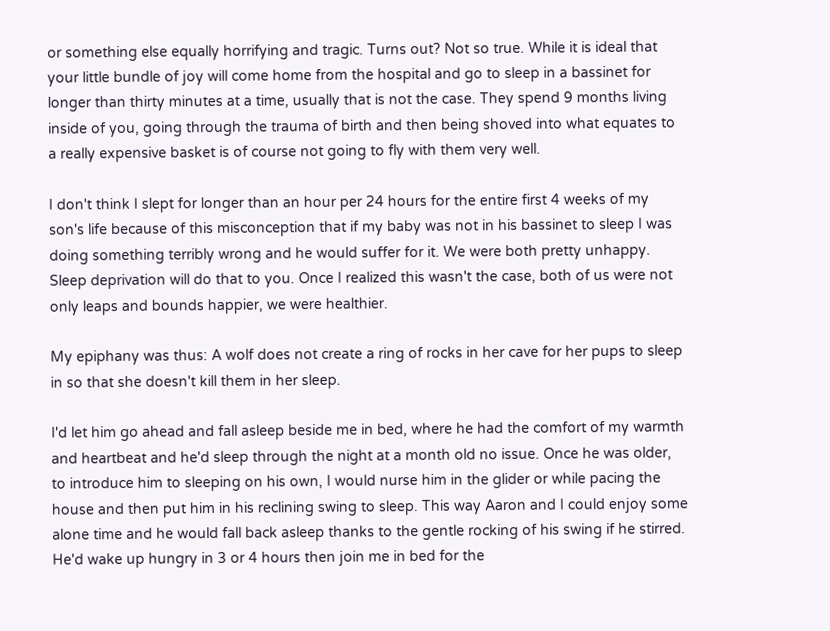or something else equally horrifying and tragic. Turns out? Not so true. While it is ideal that your little bundle of joy will come home from the hospital and go to sleep in a bassinet for longer than thirty minutes at a time, usually that is not the case. They spend 9 months living inside of you, going through the trauma of birth and then being shoved into what equates to a really expensive basket is of course not going to fly with them very well.

I don't think I slept for longer than an hour per 24 hours for the entire first 4 weeks of my son's life because of this misconception that if my baby was not in his bassinet to sleep I was doing something terribly wrong and he would suffer for it. We were both pretty unhappy. Sleep deprivation will do that to you. Once I realized this wasn't the case, both of us were not only leaps and bounds happier, we were healthier.

My epiphany was thus: A wolf does not create a ring of rocks in her cave for her pups to sleep in so that she doesn't kill them in her sleep.

I'd let him go ahead and fall asleep beside me in bed, where he had the comfort of my warmth and heartbeat and he'd sleep through the night at a month old no issue. Once he was older, to introduce him to sleeping on his own, I would nurse him in the glider or while pacing the house and then put him in his reclining swing to sleep. This way Aaron and I could enjoy some alone time and he would fall back asleep thanks to the gentle rocking of his swing if he stirred. He'd wake up hungry in 3 or 4 hours then join me in bed for the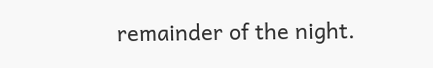remainder of the night.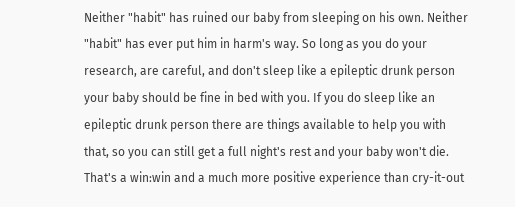Neither "habit" has ruined our baby from sleeping on his own. Neither "habit" has ever put him in harm's way. So long as you do your research, are careful, and don't sleep like a epileptic drunk person your baby should be fine in bed with you. If you do sleep like an epileptic drunk person there are things available to help you with that, so you can still get a full night's rest and your baby won't die. That's a win:win and a much more positive experience than cry-it-out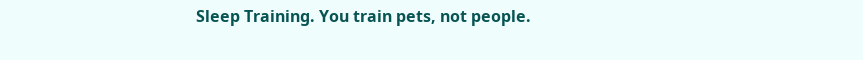Sleep Training. You train pets, not people.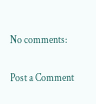No comments:

Post a Comment